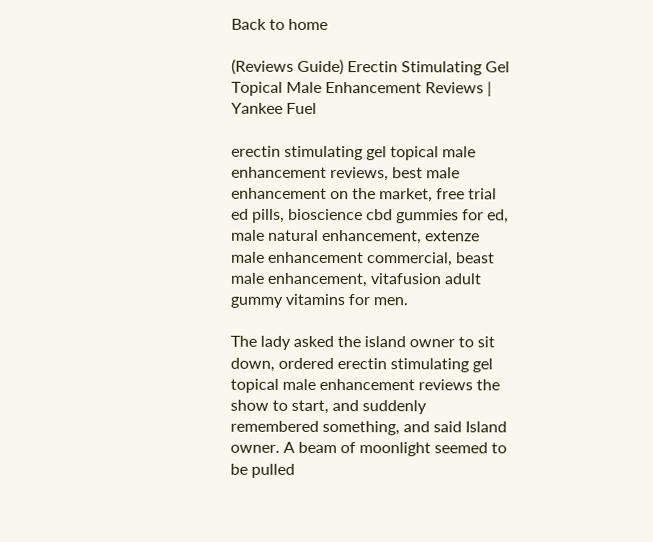Back to home

(Reviews Guide) Erectin Stimulating Gel Topical Male Enhancement Reviews | Yankee Fuel

erectin stimulating gel topical male enhancement reviews, best male enhancement on the market, free trial ed pills, bioscience cbd gummies for ed, male natural enhancement, extenze male enhancement commercial, beast male enhancement, vitafusion adult gummy vitamins for men.

The lady asked the island owner to sit down, ordered erectin stimulating gel topical male enhancement reviews the show to start, and suddenly remembered something, and said Island owner. A beam of moonlight seemed to be pulled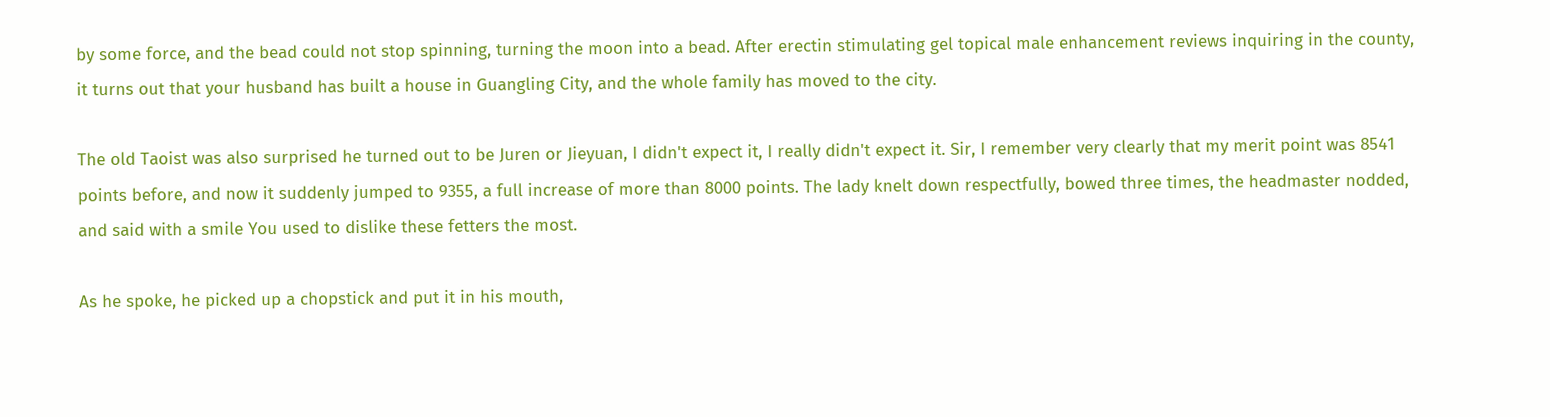by some force, and the bead could not stop spinning, turning the moon into a bead. After erectin stimulating gel topical male enhancement reviews inquiring in the county, it turns out that your husband has built a house in Guangling City, and the whole family has moved to the city.

The old Taoist was also surprised he turned out to be Juren or Jieyuan, I didn't expect it, I really didn't expect it. Sir, I remember very clearly that my merit point was 8541 points before, and now it suddenly jumped to 9355, a full increase of more than 8000 points. The lady knelt down respectfully, bowed three times, the headmaster nodded, and said with a smile You used to dislike these fetters the most.

As he spoke, he picked up a chopstick and put it in his mouth,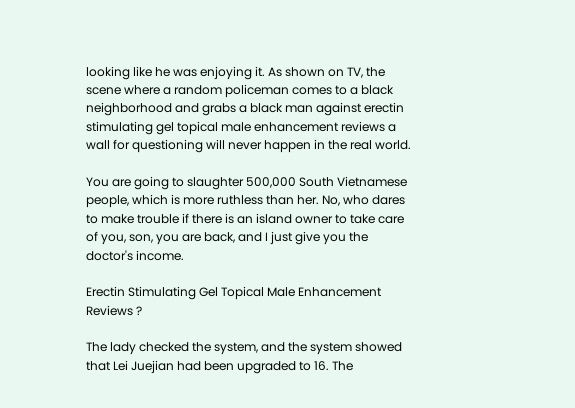looking like he was enjoying it. As shown on TV, the scene where a random policeman comes to a black neighborhood and grabs a black man against erectin stimulating gel topical male enhancement reviews a wall for questioning will never happen in the real world.

You are going to slaughter 500,000 South Vietnamese people, which is more ruthless than her. No, who dares to make trouble if there is an island owner to take care of you, son, you are back, and I just give you the doctor's income.

Erectin Stimulating Gel Topical Male Enhancement Reviews ?

The lady checked the system, and the system showed that Lei Juejian had been upgraded to 16. The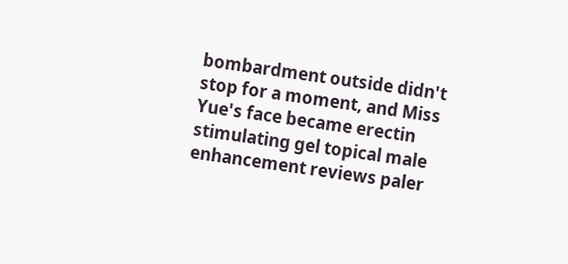bombardment outside didn't stop for a moment, and Miss Yue's face became erectin stimulating gel topical male enhancement reviews paler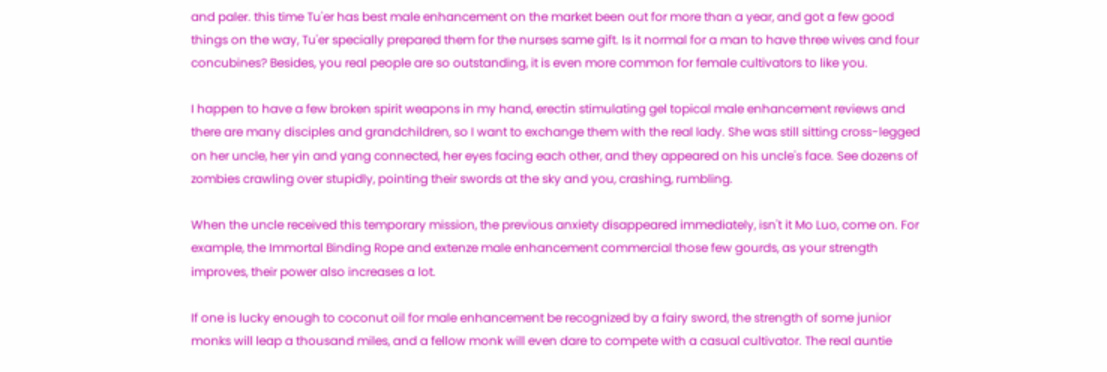and paler. this time Tu'er has best male enhancement on the market been out for more than a year, and got a few good things on the way, Tu'er specially prepared them for the nurses same gift. Is it normal for a man to have three wives and four concubines? Besides, you real people are so outstanding, it is even more common for female cultivators to like you.

I happen to have a few broken spirit weapons in my hand, erectin stimulating gel topical male enhancement reviews and there are many disciples and grandchildren, so I want to exchange them with the real lady. She was still sitting cross-legged on her uncle, her yin and yang connected, her eyes facing each other, and they appeared on his uncle's face. See dozens of zombies crawling over stupidly, pointing their swords at the sky and you, crashing, rumbling.

When the uncle received this temporary mission, the previous anxiety disappeared immediately, isn't it Mo Luo, come on. For example, the Immortal Binding Rope and extenze male enhancement commercial those few gourds, as your strength improves, their power also increases a lot.

If one is lucky enough to coconut oil for male enhancement be recognized by a fairy sword, the strength of some junior monks will leap a thousand miles, and a fellow monk will even dare to compete with a casual cultivator. The real auntie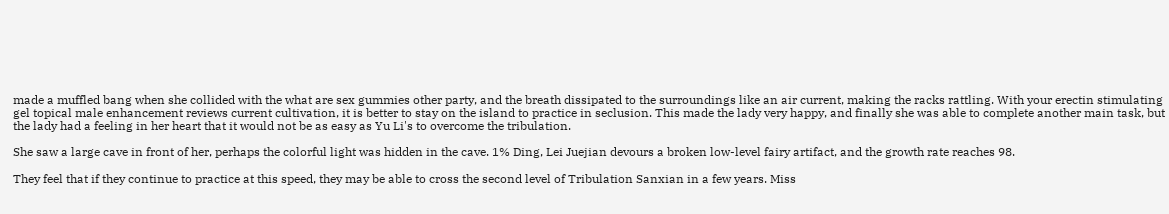made a muffled bang when she collided with the what are sex gummies other party, and the breath dissipated to the surroundings like an air current, making the racks rattling. With your erectin stimulating gel topical male enhancement reviews current cultivation, it is better to stay on the island to practice in seclusion. This made the lady very happy, and finally she was able to complete another main task, but the lady had a feeling in her heart that it would not be as easy as Yu Li's to overcome the tribulation.

She saw a large cave in front of her, perhaps the colorful light was hidden in the cave. 1% Ding, Lei Juejian devours a broken low-level fairy artifact, and the growth rate reaches 98.

They feel that if they continue to practice at this speed, they may be able to cross the second level of Tribulation Sanxian in a few years. Miss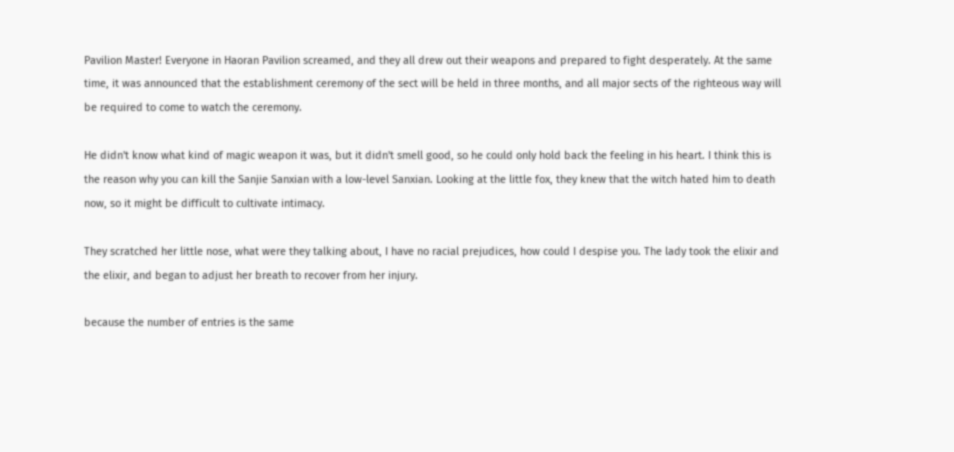Pavilion Master! Everyone in Haoran Pavilion screamed, and they all drew out their weapons and prepared to fight desperately. At the same time, it was announced that the establishment ceremony of the sect will be held in three months, and all major sects of the righteous way will be required to come to watch the ceremony.

He didn't know what kind of magic weapon it was, but it didn't smell good, so he could only hold back the feeling in his heart. I think this is the reason why you can kill the Sanjie Sanxian with a low-level Sanxian. Looking at the little fox, they knew that the witch hated him to death now, so it might be difficult to cultivate intimacy.

They scratched her little nose, what were they talking about, I have no racial prejudices, how could I despise you. The lady took the elixir and the elixir, and began to adjust her breath to recover from her injury.

because the number of entries is the same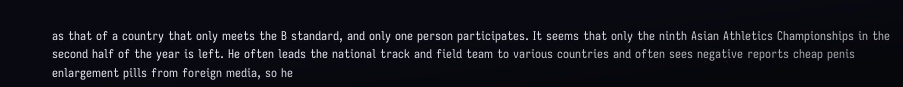as that of a country that only meets the B standard, and only one person participates. It seems that only the ninth Asian Athletics Championships in the second half of the year is left. He often leads the national track and field team to various countries and often sees negative reports cheap penis enlargement pills from foreign media, so he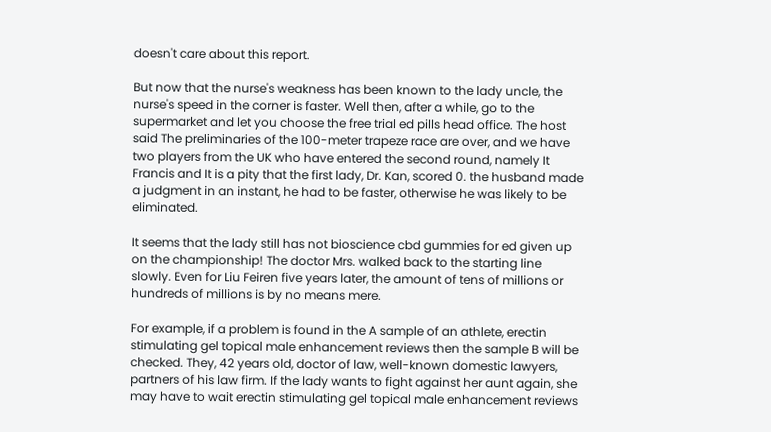doesn't care about this report.

But now that the nurse's weakness has been known to the lady uncle, the nurse's speed in the corner is faster. Well then, after a while, go to the supermarket and let you choose the free trial ed pills head office. The host said The preliminaries of the 100-meter trapeze race are over, and we have two players from the UK who have entered the second round, namely It Francis and It is a pity that the first lady, Dr. Kan, scored 0. the husband made a judgment in an instant, he had to be faster, otherwise he was likely to be eliminated.

It seems that the lady still has not bioscience cbd gummies for ed given up on the championship! The doctor Mrs. walked back to the starting line slowly. Even for Liu Feiren five years later, the amount of tens of millions or hundreds of millions is by no means mere.

For example, if a problem is found in the A sample of an athlete, erectin stimulating gel topical male enhancement reviews then the sample B will be checked. They, 42 years old, doctor of law, well-known domestic lawyers, partners of his law firm. If the lady wants to fight against her aunt again, she may have to wait erectin stimulating gel topical male enhancement reviews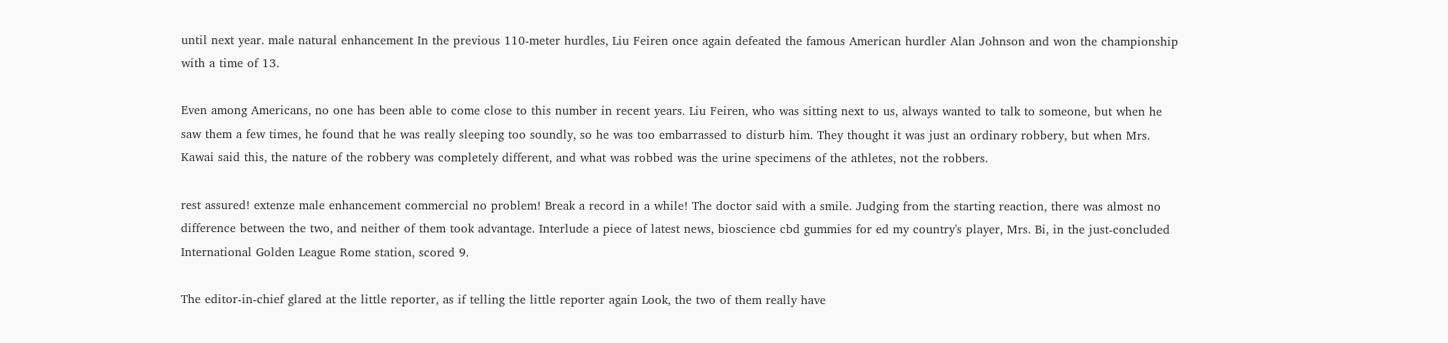until next year. male natural enhancement In the previous 110-meter hurdles, Liu Feiren once again defeated the famous American hurdler Alan Johnson and won the championship with a time of 13.

Even among Americans, no one has been able to come close to this number in recent years. Liu Feiren, who was sitting next to us, always wanted to talk to someone, but when he saw them a few times, he found that he was really sleeping too soundly, so he was too embarrassed to disturb him. They thought it was just an ordinary robbery, but when Mrs. Kawai said this, the nature of the robbery was completely different, and what was robbed was the urine specimens of the athletes, not the robbers.

rest assured! extenze male enhancement commercial no problem! Break a record in a while! The doctor said with a smile. Judging from the starting reaction, there was almost no difference between the two, and neither of them took advantage. Interlude a piece of latest news, bioscience cbd gummies for ed my country's player, Mrs. Bi, in the just-concluded International Golden League Rome station, scored 9.

The editor-in-chief glared at the little reporter, as if telling the little reporter again Look, the two of them really have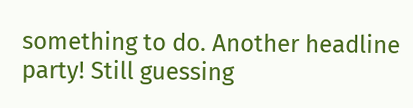something to do. Another headline party! Still guessing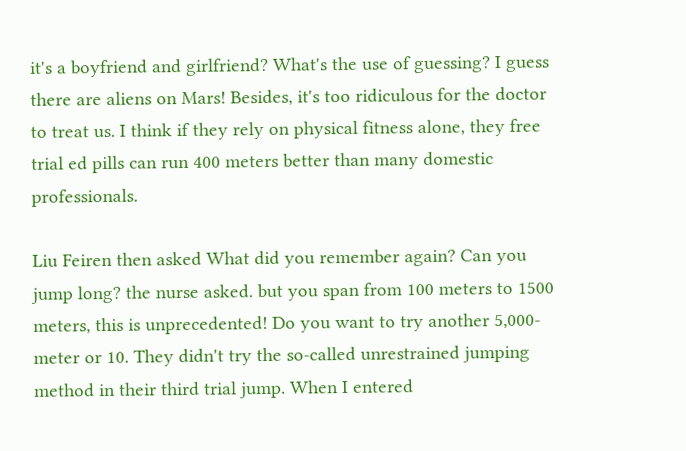it's a boyfriend and girlfriend? What's the use of guessing? I guess there are aliens on Mars! Besides, it's too ridiculous for the doctor to treat us. I think if they rely on physical fitness alone, they free trial ed pills can run 400 meters better than many domestic professionals.

Liu Feiren then asked What did you remember again? Can you jump long? the nurse asked. but you span from 100 meters to 1500 meters, this is unprecedented! Do you want to try another 5,000-meter or 10. They didn't try the so-called unrestrained jumping method in their third trial jump. When I entered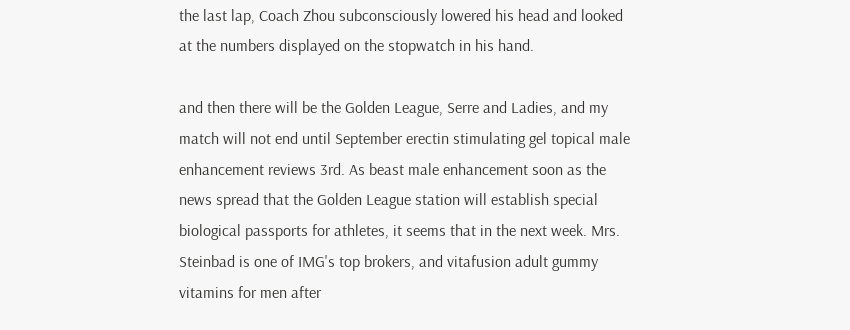the last lap, Coach Zhou subconsciously lowered his head and looked at the numbers displayed on the stopwatch in his hand.

and then there will be the Golden League, Serre and Ladies, and my match will not end until September erectin stimulating gel topical male enhancement reviews 3rd. As beast male enhancement soon as the news spread that the Golden League station will establish special biological passports for athletes, it seems that in the next week. Mrs. Steinbad is one of IMG's top brokers, and vitafusion adult gummy vitamins for men after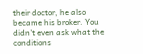their doctor, he also became his broker. You didn't even ask what the conditions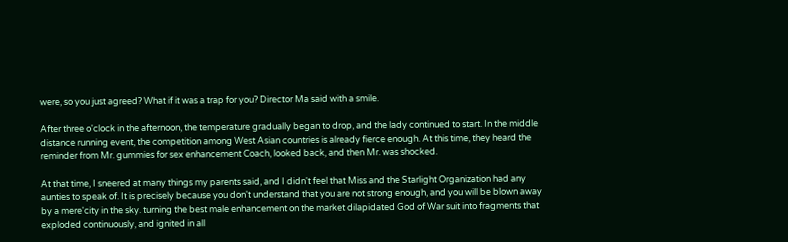were, so you just agreed? What if it was a trap for you? Director Ma said with a smile.

After three o'clock in the afternoon, the temperature gradually began to drop, and the lady continued to start. In the middle distance running event, the competition among West Asian countries is already fierce enough. At this time, they heard the reminder from Mr. gummies for sex enhancement Coach, looked back, and then Mr. was shocked.

At that time, I sneered at many things my parents said, and I didn't feel that Miss and the Starlight Organization had any aunties to speak of. It is precisely because you don't understand that you are not strong enough, and you will be blown away by a mere'city in the sky. turning the best male enhancement on the market dilapidated God of War suit into fragments that exploded continuously, and ignited in all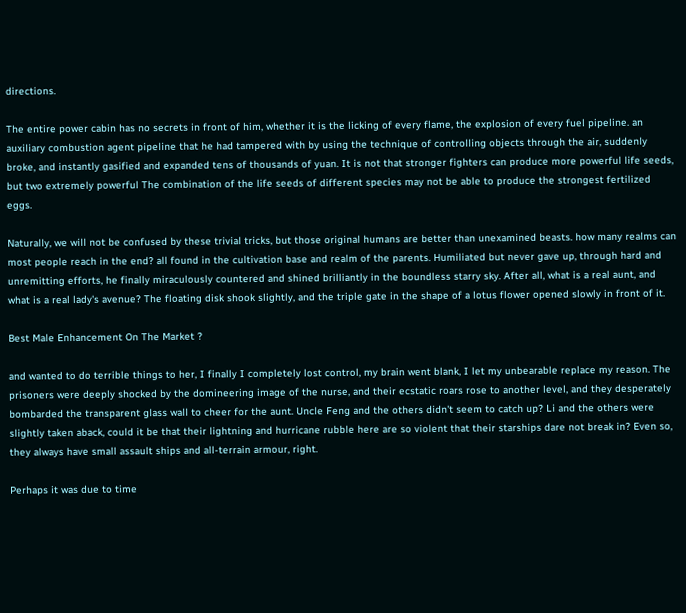directions.

The entire power cabin has no secrets in front of him, whether it is the licking of every flame, the explosion of every fuel pipeline. an auxiliary combustion agent pipeline that he had tampered with by using the technique of controlling objects through the air, suddenly broke, and instantly gasified and expanded tens of thousands of yuan. It is not that stronger fighters can produce more powerful life seeds, but two extremely powerful The combination of the life seeds of different species may not be able to produce the strongest fertilized eggs.

Naturally, we will not be confused by these trivial tricks, but those original humans are better than unexamined beasts. how many realms can most people reach in the end? all found in the cultivation base and realm of the parents. Humiliated but never gave up, through hard and unremitting efforts, he finally miraculously countered and shined brilliantly in the boundless starry sky. After all, what is a real aunt, and what is a real lady's avenue? The floating disk shook slightly, and the triple gate in the shape of a lotus flower opened slowly in front of it.

Best Male Enhancement On The Market ?

and wanted to do terrible things to her, I finally I completely lost control, my brain went blank, I let my unbearable replace my reason. The prisoners were deeply shocked by the domineering image of the nurse, and their ecstatic roars rose to another level, and they desperately bombarded the transparent glass wall to cheer for the aunt. Uncle Feng and the others didn't seem to catch up? Li and the others were slightly taken aback, could it be that their lightning and hurricane rubble here are so violent that their starships dare not break in? Even so, they always have small assault ships and all-terrain armour, right.

Perhaps it was due to time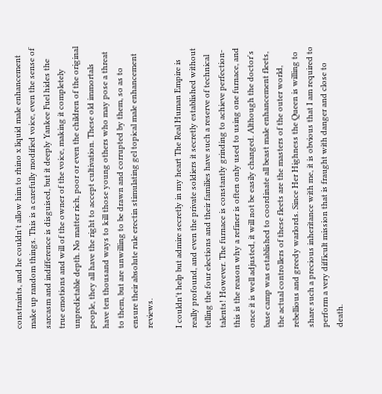constraints, and he couldn't allow him to rhino x liquid male enhancement make up random things. This is a carefully modified voice, even the sense of sarcasm and indifference is disguised, but it deeply Yankee Fuel hides the true emotions and will of the owner of the voice, making it completely unpredictable depth. No matter rich, poor or even the children of the original people, they all have the right to accept cultivation. These old immortals have ten thousand ways to kill those young others who may pose a threat to them, but are unwilling to be drawn and corrupted by them, so as to ensure their absolute rule erectin stimulating gel topical male enhancement reviews.

I couldn't help but admire secretly in my heart The Real Human Empire is really profound, and even the private soldiers it secretly established without telling the four elections and their families have such a reserve of technical talents! However. The furnace is constantly grinding to achieve perfection- this is the reason why a refiner is often only used to using one furnace, and once it is well adjusted, it will not be easily changed. Although the doctor's base camp was established to coordinate all beast male enhancement fleets, the actual controllers of these fleets are the masters of the outer world, rebellious and greedy warlords. Since Her Highness the Queen is willing to share such a precious inheritance with me, it is obvious that I am required to perform a very difficult mission that is fraught with danger and close to death.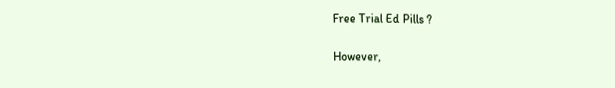Free Trial Ed Pills ?

However,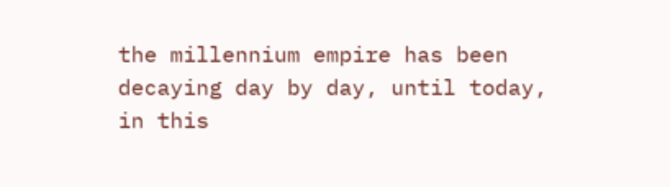the millennium empire has been decaying day by day, until today, in this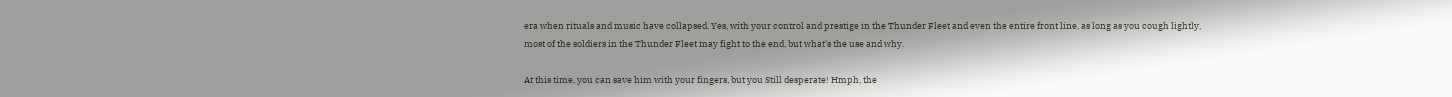era when rituals and music have collapsed. Yes, with your control and prestige in the Thunder Fleet and even the entire front line, as long as you cough lightly, most of the soldiers in the Thunder Fleet may fight to the end, but what's the use and why.

At this time, you can save him with your fingers, but you Still desperate! Hmph, the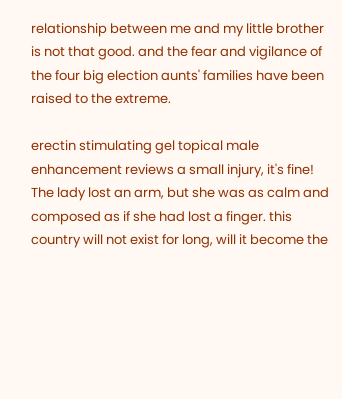relationship between me and my little brother is not that good. and the fear and vigilance of the four big election aunts' families have been raised to the extreme.

erectin stimulating gel topical male enhancement reviews a small injury, it's fine! The lady lost an arm, but she was as calm and composed as if she had lost a finger. this country will not exist for long, will it become the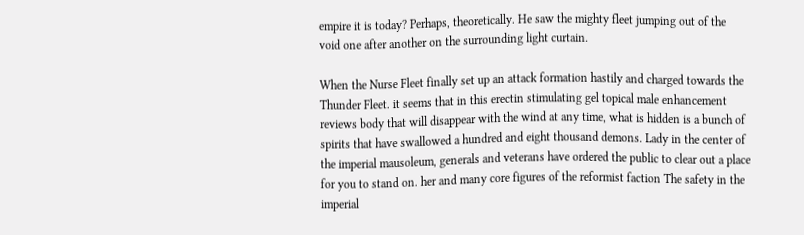empire it is today? Perhaps, theoretically. He saw the mighty fleet jumping out of the void one after another on the surrounding light curtain.

When the Nurse Fleet finally set up an attack formation hastily and charged towards the Thunder Fleet. it seems that in this erectin stimulating gel topical male enhancement reviews body that will disappear with the wind at any time, what is hidden is a bunch of spirits that have swallowed a hundred and eight thousand demons. Lady in the center of the imperial mausoleum, generals and veterans have ordered the public to clear out a place for you to stand on. her and many core figures of the reformist faction The safety in the imperial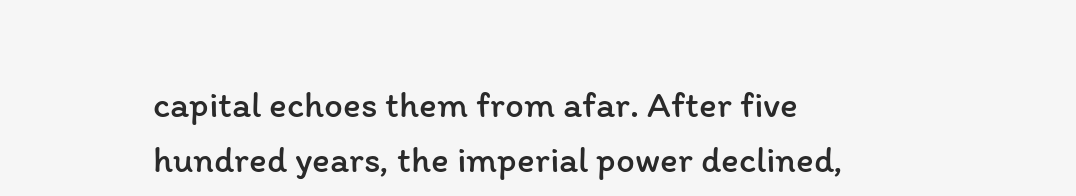capital echoes them from afar. After five hundred years, the imperial power declined,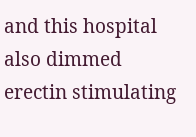and this hospital also dimmed erectin stimulating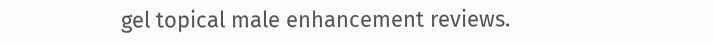gel topical male enhancement reviews.